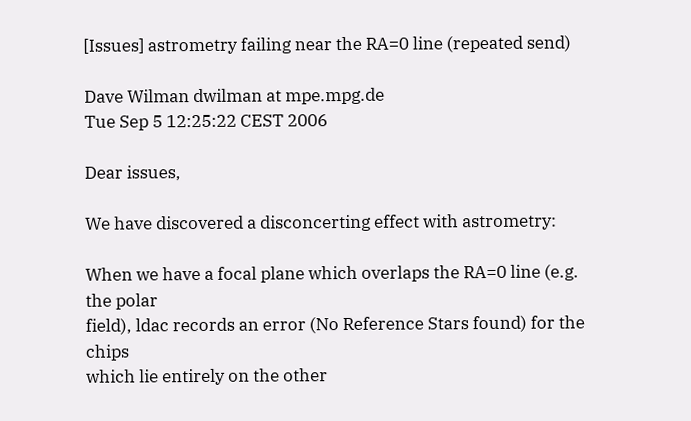[Issues] astrometry failing near the RA=0 line (repeated send)

Dave Wilman dwilman at mpe.mpg.de
Tue Sep 5 12:25:22 CEST 2006

Dear issues,

We have discovered a disconcerting effect with astrometry:

When we have a focal plane which overlaps the RA=0 line (e.g. the polar
field), ldac records an error (No Reference Stars found) for the chips
which lie entirely on the other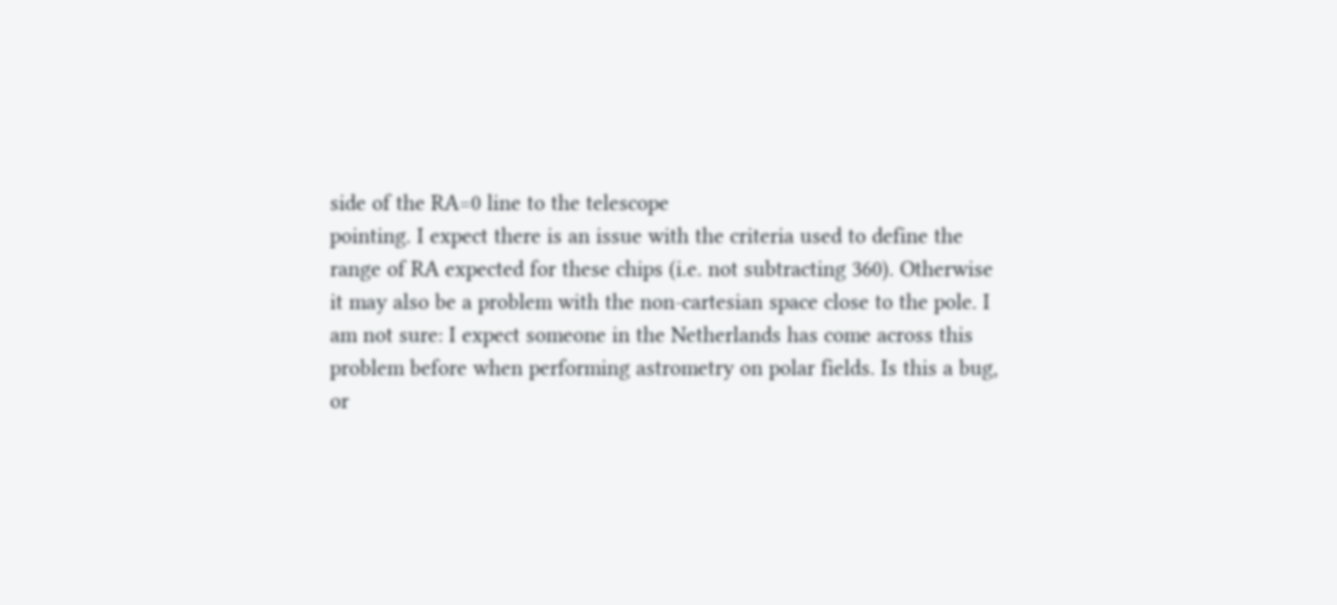side of the RA=0 line to the telescope
pointing. I expect there is an issue with the criteria used to define the
range of RA expected for these chips (i.e. not subtracting 360). Otherwise
it may also be a problem with the non-cartesian space close to the pole. I
am not sure: I expect someone in the Netherlands has come across this
problem before when performing astrometry on polar fields. Is this a bug,
or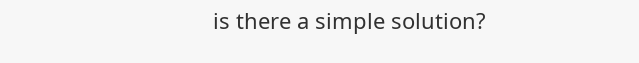is there a simple solution?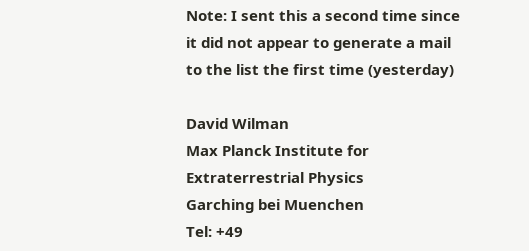Note: I sent this a second time since it did not appear to generate a mail
to the list the first time (yesterday)

David Wilman
Max Planck Institute for Extraterrestrial Physics
Garching bei Muenchen
Tel: +49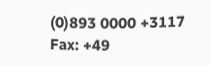(0)893 0000 +3117
Fax: +49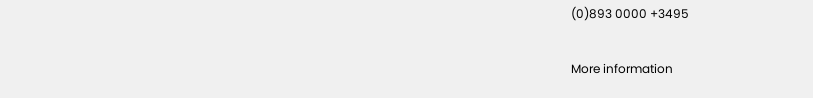(0)893 0000 +3495

More information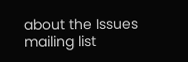about the Issues mailing list